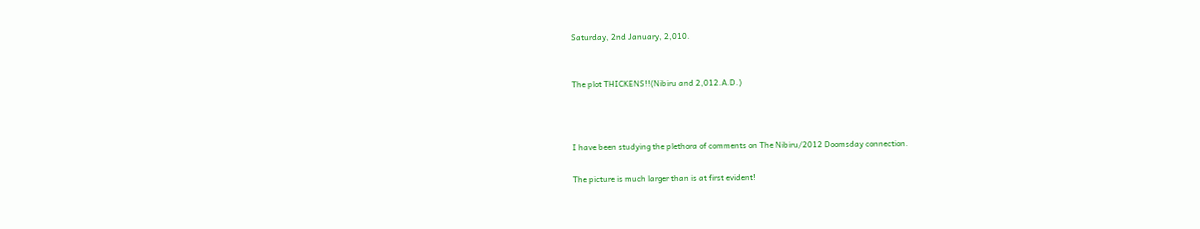Saturday, 2nd January, 2,010.


The plot THICKENS!!(Nibiru and 2,012.A.D.)



I have been studying the plethora of comments on The Nibiru/2012 Doomsday connection.

The picture is much larger than is at first evident!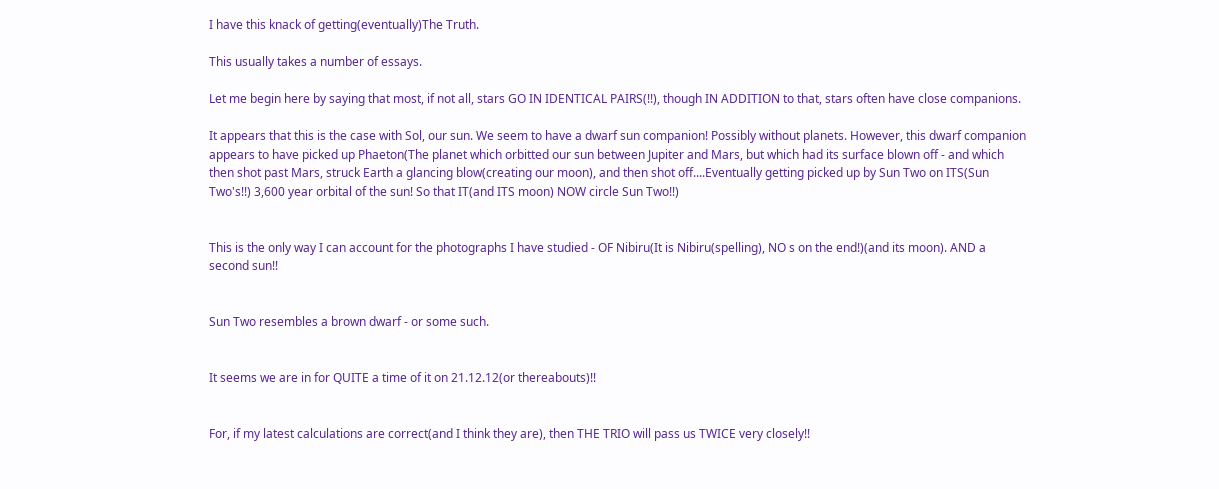I have this knack of getting(eventually)The Truth.

This usually takes a number of essays.

Let me begin here by saying that most, if not all, stars GO IN IDENTICAL PAIRS(!!), though IN ADDITION to that, stars often have close companions.

It appears that this is the case with Sol, our sun. We seem to have a dwarf sun companion! Possibly without planets. However, this dwarf companion appears to have picked up Phaeton(The planet which orbitted our sun between Jupiter and Mars, but which had its surface blown off - and which then shot past Mars, struck Earth a glancing blow(creating our moon), and then shot off....Eventually getting picked up by Sun Two on ITS(Sun Two's!!) 3,600 year orbital of the sun! So that IT(and ITS moon) NOW circle Sun Two!!)


This is the only way I can account for the photographs I have studied - OF Nibiru(It is Nibiru(spelling), NO s on the end!)(and its moon). AND a second sun!!


Sun Two resembles a brown dwarf - or some such.


It seems we are in for QUITE a time of it on 21.12.12(or thereabouts)!!


For, if my latest calculations are correct(and I think they are), then THE TRIO will pass us TWICE very closely!!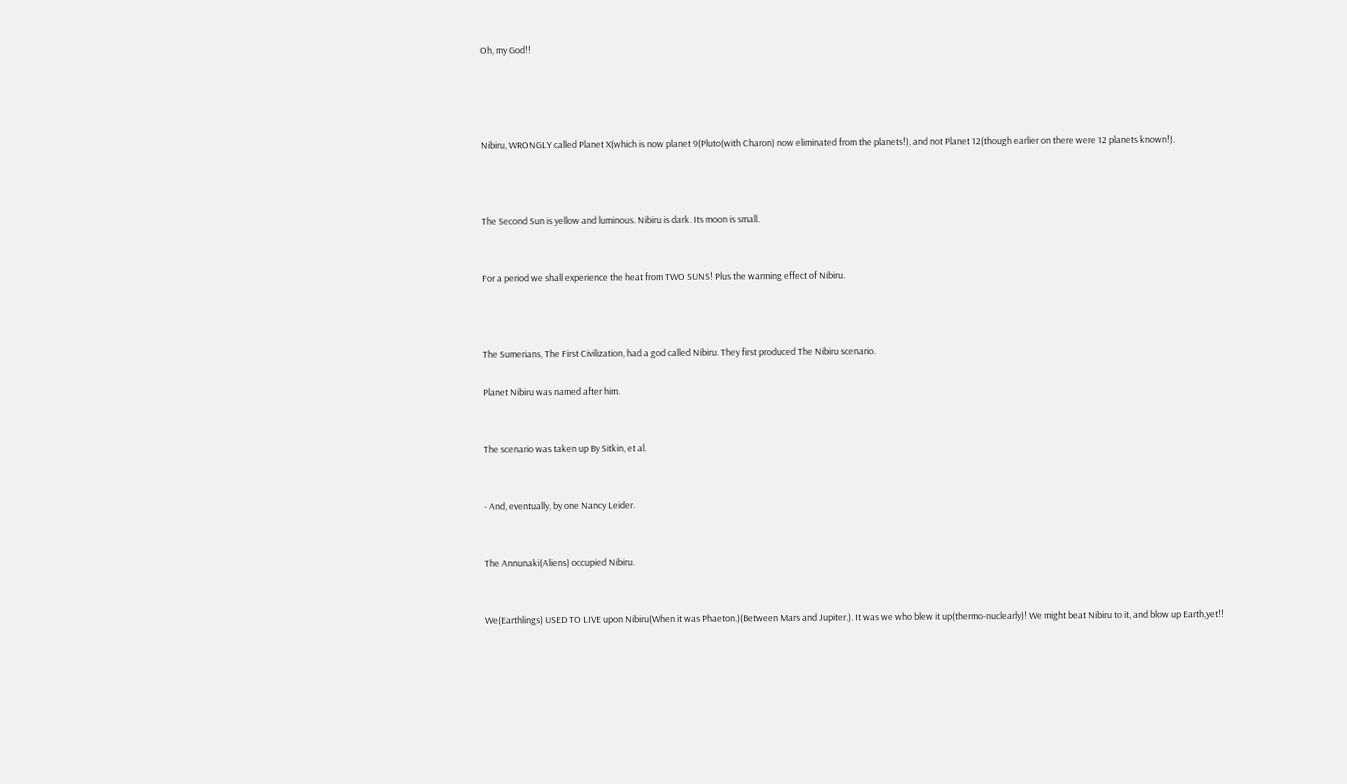Oh, my God!!




Nibiru, WRONGLY called Planet X(which is now planet 9(Pluto(with Charon) now eliminated from the planets!), and not Planet 12(though earlier on there were 12 planets known!).



The Second Sun is yellow and luminous. Nibiru is dark. Its moon is small.


For a period we shall experience the heat from TWO SUNS! Plus the warming effect of Nibiru.



The Sumerians, The First Civilization, had a god called Nibiru. They first produced The Nibiru scenario.

Planet Nibiru was named after him.


The scenario was taken up By Sitkin, et al.


- And, eventually, by one Nancy Leider.


The Annunaki(Aliens) occupied Nibiru.


We(Earthlings) USED TO LIVE upon Nibiru(When it was Phaeton.)(Between Mars and Jupiter.). It was we who blew it up(thermo-nuclearly)! We might beat Nibiru to it, and blow up Earth,yet!!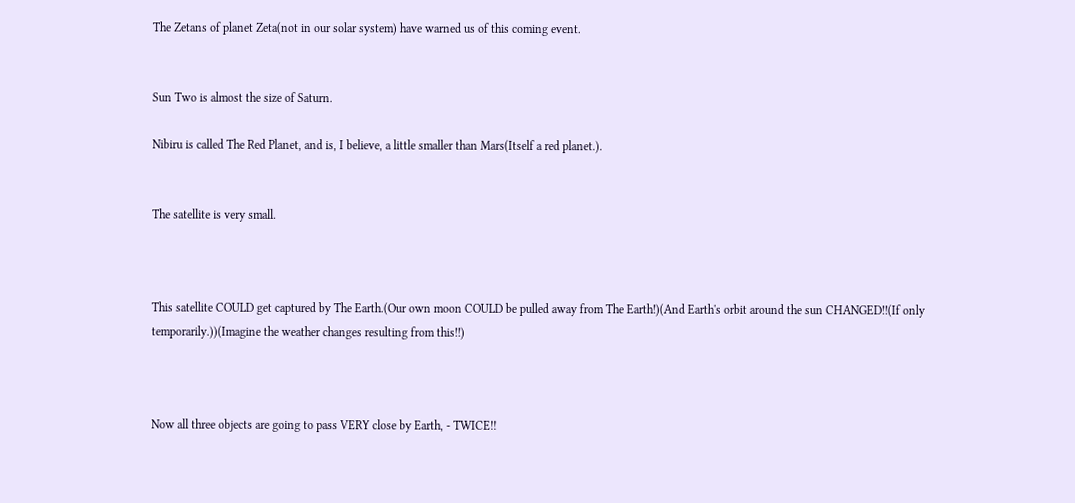The Zetans of planet Zeta(not in our solar system) have warned us of this coming event.


Sun Two is almost the size of Saturn.

Nibiru is called The Red Planet, and is, I believe, a little smaller than Mars(Itself a red planet.).


The satellite is very small.



This satellite COULD get captured by The Earth.(Our own moon COULD be pulled away from The Earth!)(And Earth's orbit around the sun CHANGED!!(If only temporarily.))(Imagine the weather changes resulting from this!!)



Now all three objects are going to pass VERY close by Earth, - TWICE!!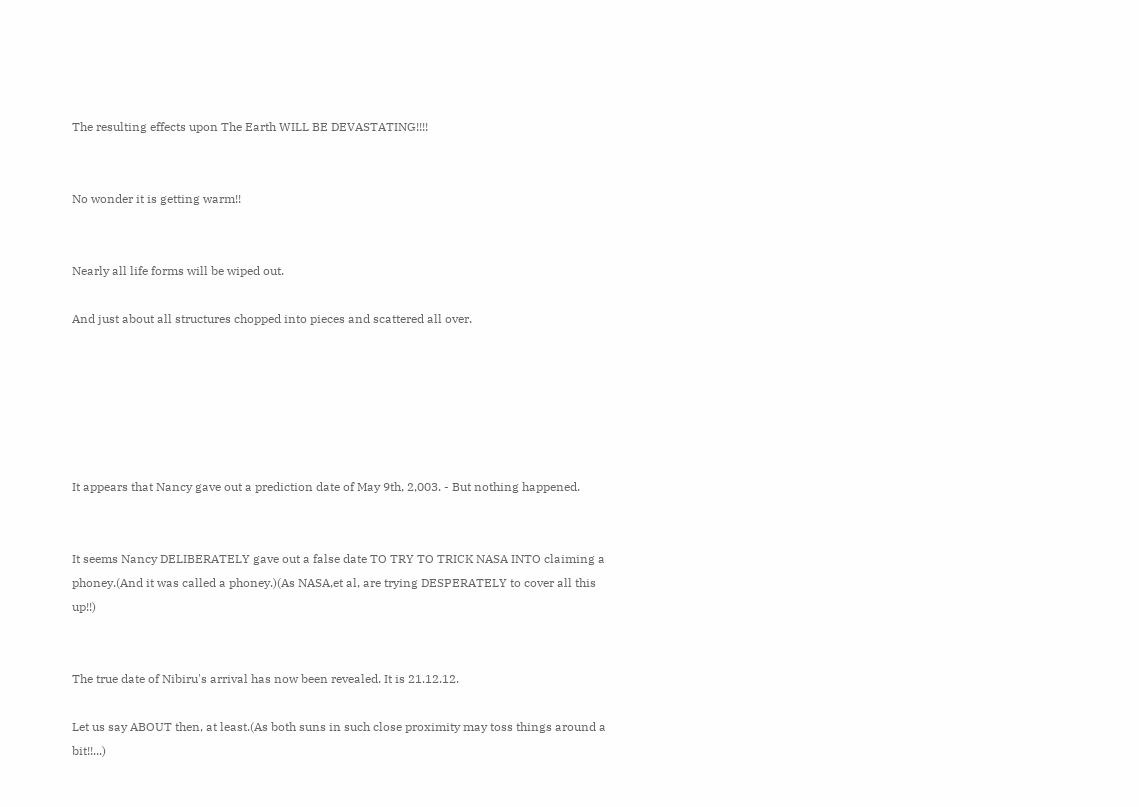The resulting effects upon The Earth WILL BE DEVASTATING!!!!


No wonder it is getting warm!!


Nearly all life forms will be wiped out.

And just about all structures chopped into pieces and scattered all over.






It appears that Nancy gave out a prediction date of May 9th, 2,003. - But nothing happened.


It seems Nancy DELIBERATELY gave out a false date TO TRY TO TRICK NASA INTO claiming a phoney.(And it was called a phoney.)(As NASA,et al, are trying DESPERATELY to cover all this up!!)


The true date of Nibiru's arrival has now been revealed. It is 21.12.12.

Let us say ABOUT then, at least.(As both suns in such close proximity may toss things around a bit!!...)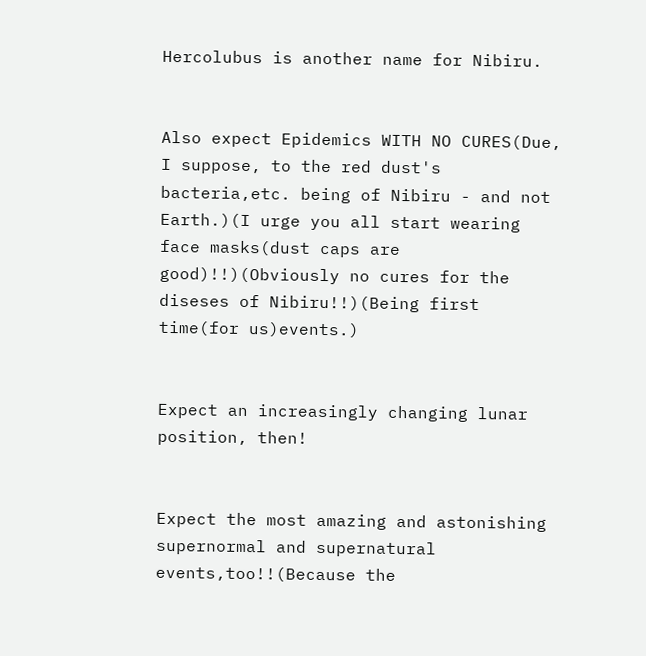Hercolubus is another name for Nibiru.


Also expect Epidemics WITH NO CURES(Due, I suppose, to the red dust's bacteria,etc. being of Nibiru - and not Earth.)(I urge you all start wearing face masks(dust caps are good)!!)(Obviously no cures for the diseses of Nibiru!!)(Being first time(for us)events.)


Expect an increasingly changing lunar position, then!


Expect the most amazing and astonishing supernormal and supernatural events,too!!(Because the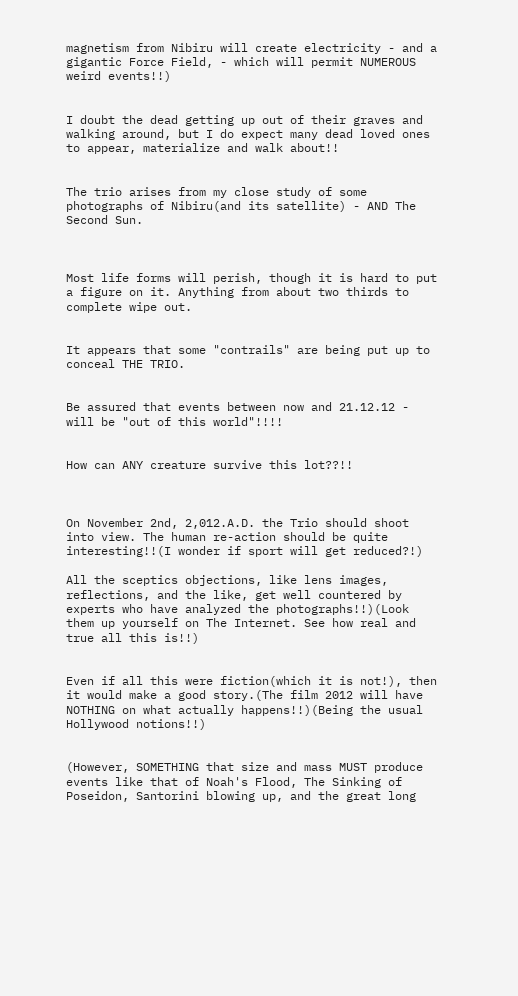magnetism from Nibiru will create electricity - and a gigantic Force Field, - which will permit NUMEROUS weird events!!)


I doubt the dead getting up out of their graves and walking around, but I do expect many dead loved ones to appear, materialize and walk about!!


The trio arises from my close study of some photographs of Nibiru(and its satellite) - AND The Second Sun.



Most life forms will perish, though it is hard to put a figure on it. Anything from about two thirds to complete wipe out.


It appears that some "contrails" are being put up to conceal THE TRIO.


Be assured that events between now and 21.12.12 - will be "out of this world"!!!!


How can ANY creature survive this lot??!!



On November 2nd, 2,012.A.D. the Trio should shoot into view. The human re-action should be quite interesting!!(I wonder if sport will get reduced?!)

All the sceptics objections, like lens images, reflections, and the like, get well countered by experts who have analyzed the photographs!!)(Look them up yourself on The Internet. See how real and true all this is!!)


Even if all this were fiction(which it is not!), then it would make a good story.(The film 2012 will have NOTHING on what actually happens!!)(Being the usual Hollywood notions!!)


(However, SOMETHING that size and mass MUST produce events like that of Noah's Flood, The Sinking of Poseidon, Santorini blowing up, and the great long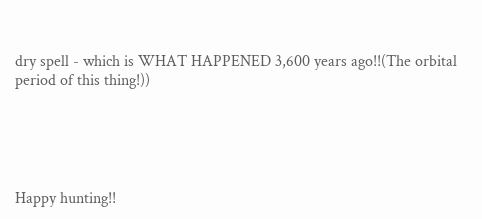dry spell - which is WHAT HAPPENED 3,600 years ago!!(The orbital period of this thing!))





Happy hunting!!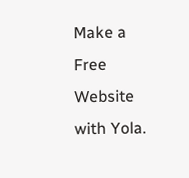Make a Free Website with Yola.